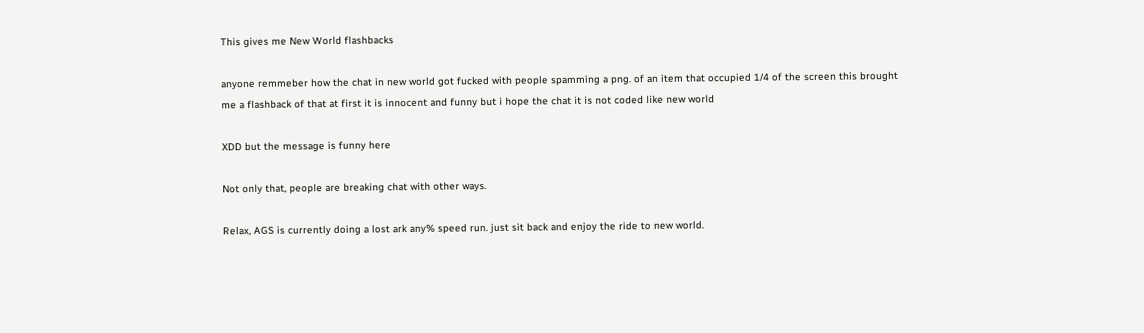This gives me New World flashbacks

anyone remmeber how the chat in new world got fucked with people spamming a png. of an item that occupied 1/4 of the screen this brought me a flashback of that at first it is innocent and funny but i hope the chat it is not coded like new world

XDD but the message is funny here

Not only that, people are breaking chat with other ways.

Relax, AGS is currently doing a lost ark any% speed run. just sit back and enjoy the ride to new world.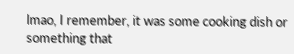lmao, I remember, it was some cooking dish or something that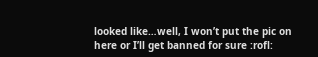looked like…well, I won’t put the pic on here or I’ll get banned for sure :rofl: